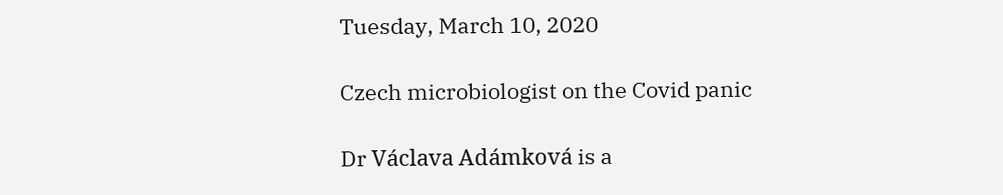Tuesday, March 10, 2020

Czech microbiologist on the Covid panic

Dr Václava Adámková is a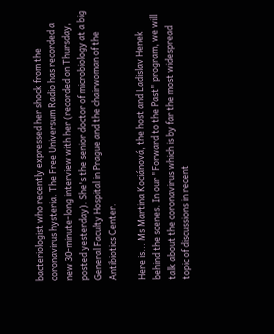bacteriologist who recently expressed her shock from the coronavirus hysteria. The Free Universum Radio has recorded a new 30-minute-long interview with her (recorded on Thursday, posted yesterday). She's the senior doctor of microbiology at a big General Faculty Hospital in Prague and the chairwoman of the Antibiotics Center.

Here is... Ms Martina Kociánová, the host and Ladislav Henek behind the scenes. In our "Forward to the Past" program, we will talk about the coronavirus which is by far the most widespread topic of discussions in recent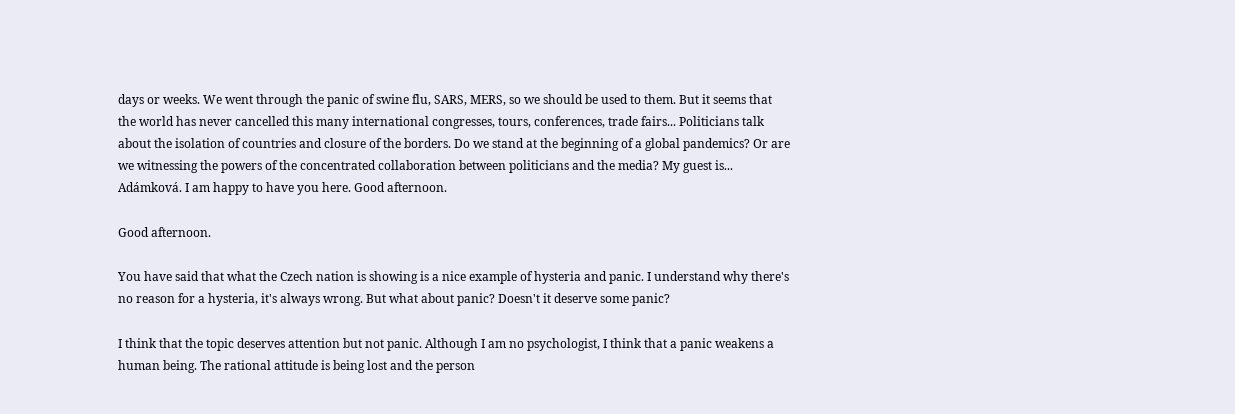days or weeks. We went through the panic of swine flu, SARS, MERS, so we should be used to them. But it seems that the world has never cancelled this many international congresses, tours, conferences, trade fairs... Politicians talk about the isolation of countries and closure of the borders. Do we stand at the beginning of a global pandemics? Or are we witnessing the powers of the concentrated collaboration between politicians and the media? My guest is... Adámková. I am happy to have you here. Good afternoon.

Good afternoon.

You have said that what the Czech nation is showing is a nice example of hysteria and panic. I understand why there's no reason for a hysteria, it's always wrong. But what about panic? Doesn't it deserve some panic?

I think that the topic deserves attention but not panic. Although I am no psychologist, I think that a panic weakens a human being. The rational attitude is being lost and the person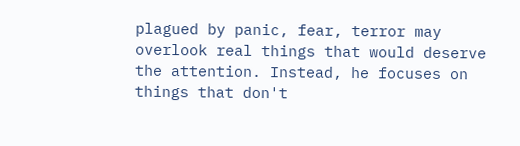plagued by panic, fear, terror may overlook real things that would deserve the attention. Instead, he focuses on things that don't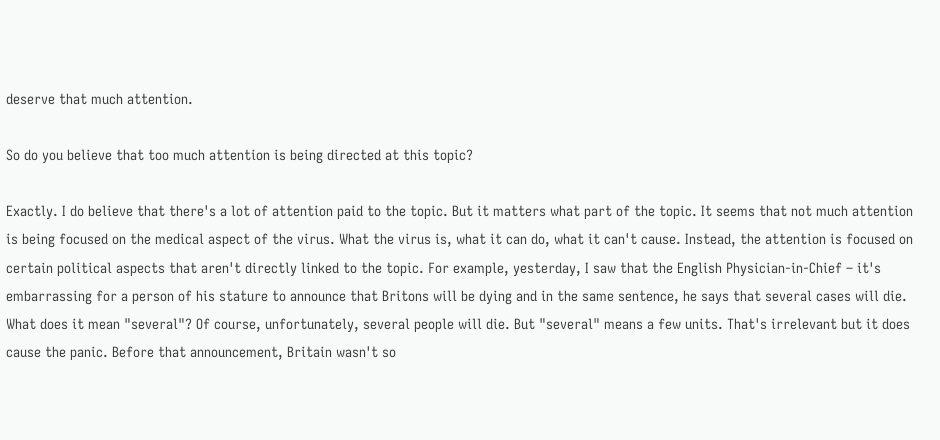deserve that much attention.

So do you believe that too much attention is being directed at this topic?

Exactly. I do believe that there's a lot of attention paid to the topic. But it matters what part of the topic. It seems that not much attention is being focused on the medical aspect of the virus. What the virus is, what it can do, what it can't cause. Instead, the attention is focused on certain political aspects that aren't directly linked to the topic. For example, yesterday, I saw that the English Physician-in-Chief – it's embarrassing for a person of his stature to announce that Britons will be dying and in the same sentence, he says that several cases will die. What does it mean "several"? Of course, unfortunately, several people will die. But "several" means a few units. That's irrelevant but it does cause the panic. Before that announcement, Britain wasn't so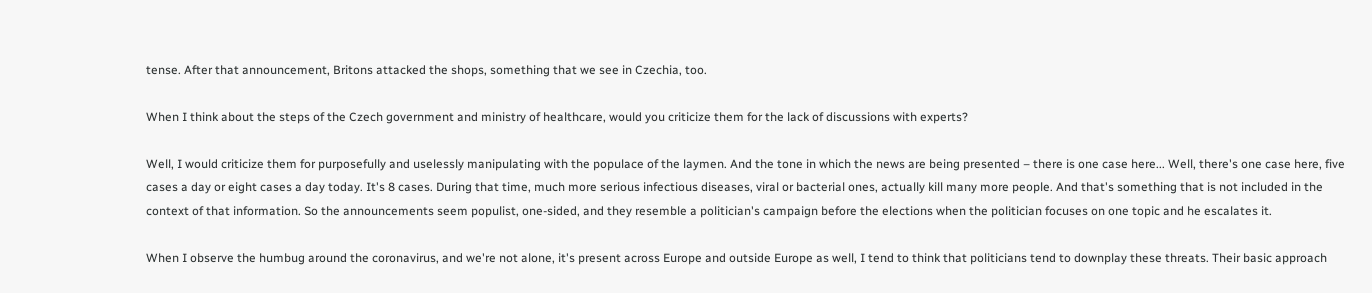tense. After that announcement, Britons attacked the shops, something that we see in Czechia, too.

When I think about the steps of the Czech government and ministry of healthcare, would you criticize them for the lack of discussions with experts?

Well, I would criticize them for purposefully and uselessly manipulating with the populace of the laymen. And the tone in which the news are being presented – there is one case here... Well, there's one case here, five cases a day or eight cases a day today. It's 8 cases. During that time, much more serious infectious diseases, viral or bacterial ones, actually kill many more people. And that's something that is not included in the context of that information. So the announcements seem populist, one-sided, and they resemble a politician's campaign before the elections when the politician focuses on one topic and he escalates it.

When I observe the humbug around the coronavirus, and we're not alone, it's present across Europe and outside Europe as well, I tend to think that politicians tend to downplay these threats. Their basic approach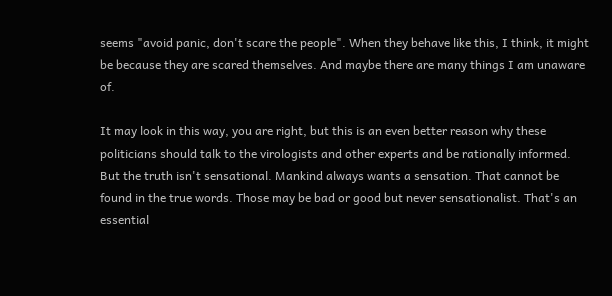seems "avoid panic, don't scare the people". When they behave like this, I think, it might be because they are scared themselves. And maybe there are many things I am unaware of.

It may look in this way, you are right, but this is an even better reason why these politicians should talk to the virologists and other experts and be rationally informed. But the truth isn't sensational. Mankind always wants a sensation. That cannot be found in the true words. Those may be bad or good but never sensationalist. That's an essential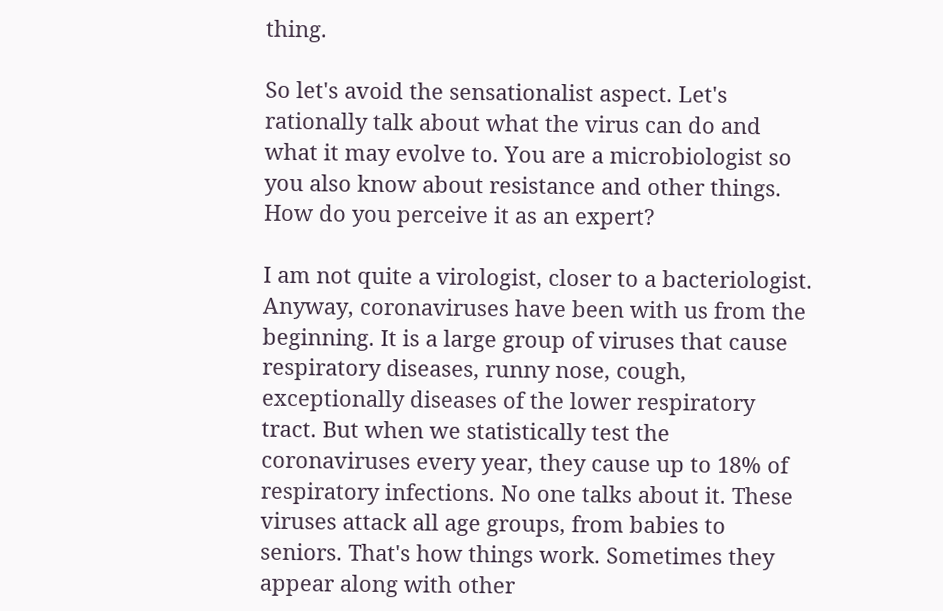thing.

So let's avoid the sensationalist aspect. Let's rationally talk about what the virus can do and what it may evolve to. You are a microbiologist so you also know about resistance and other things. How do you perceive it as an expert?

I am not quite a virologist, closer to a bacteriologist. Anyway, coronaviruses have been with us from the beginning. It is a large group of viruses that cause respiratory diseases, runny nose, cough, exceptionally diseases of the lower respiratory tract. But when we statistically test the coronaviruses every year, they cause up to 18% of respiratory infections. No one talks about it. These viruses attack all age groups, from babies to seniors. That's how things work. Sometimes they appear along with other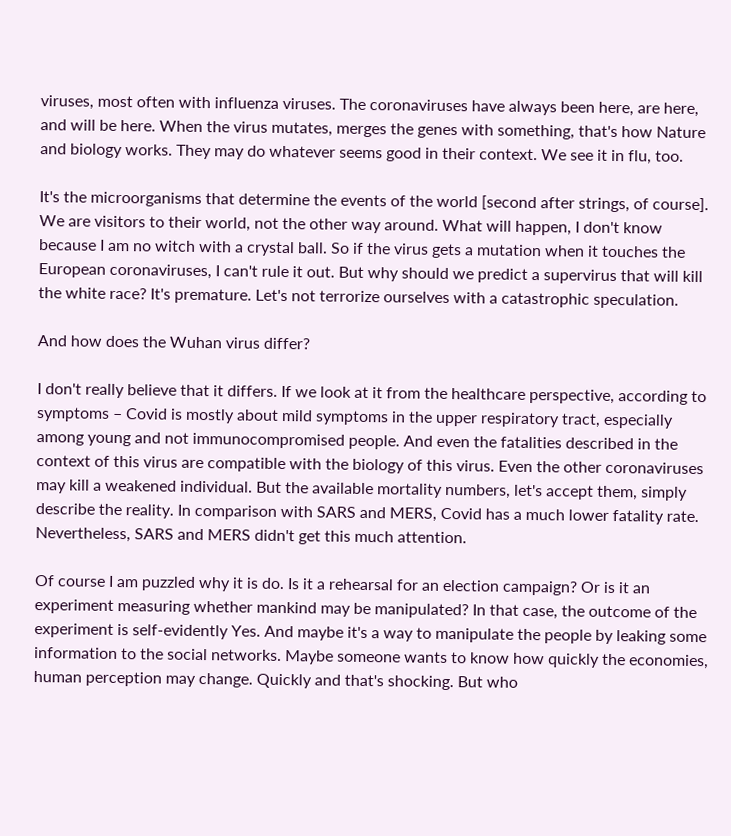viruses, most often with influenza viruses. The coronaviruses have always been here, are here, and will be here. When the virus mutates, merges the genes with something, that's how Nature and biology works. They may do whatever seems good in their context. We see it in flu, too.

It's the microorganisms that determine the events of the world [second after strings, of course]. We are visitors to their world, not the other way around. What will happen, I don't know because I am no witch with a crystal ball. So if the virus gets a mutation when it touches the European coronaviruses, I can't rule it out. But why should we predict a supervirus that will kill the white race? It's premature. Let's not terrorize ourselves with a catastrophic speculation.

And how does the Wuhan virus differ?

I don't really believe that it differs. If we look at it from the healthcare perspective, according to symptoms – Covid is mostly about mild symptoms in the upper respiratory tract, especially among young and not immunocompromised people. And even the fatalities described in the context of this virus are compatible with the biology of this virus. Even the other coronaviruses may kill a weakened individual. But the available mortality numbers, let's accept them, simply describe the reality. In comparison with SARS and MERS, Covid has a much lower fatality rate. Nevertheless, SARS and MERS didn't get this much attention.

Of course I am puzzled why it is do. Is it a rehearsal for an election campaign? Or is it an experiment measuring whether mankind may be manipulated? In that case, the outcome of the experiment is self-evidently Yes. And maybe it's a way to manipulate the people by leaking some information to the social networks. Maybe someone wants to know how quickly the economies, human perception may change. Quickly and that's shocking. But who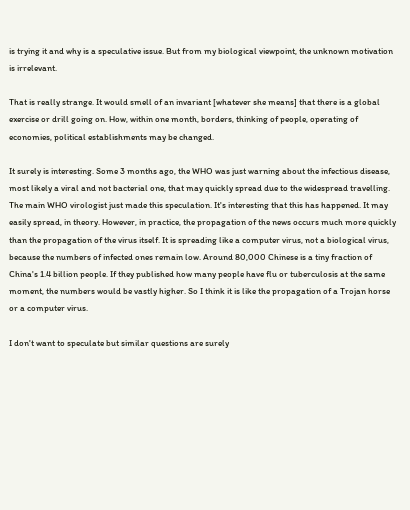is trying it and why is a speculative issue. But from my biological viewpoint, the unknown motivation is irrelevant.

That is really strange. It would smell of an invariant [whatever she means] that there is a global exercise or drill going on. How, within one month, borders, thinking of people, operating of economies, political establishments may be changed.

It surely is interesting. Some 3 months ago, the WHO was just warning about the infectious disease, most likely a viral and not bacterial one, that may quickly spread due to the widespread travelling. The main WHO virologist just made this speculation. It's interesting that this has happened. It may easily spread, in theory. However, in practice, the propagation of the news occurs much more quickly than the propagation of the virus itself. It is spreading like a computer virus, not a biological virus, because the numbers of infected ones remain low. Around 80,000 Chinese is a tiny fraction of China's 1.4 billion people. If they published how many people have flu or tuberculosis at the same moment, the numbers would be vastly higher. So I think it is like the propagation of a Trojan horse or a computer virus.

I don't want to speculate but similar questions are surely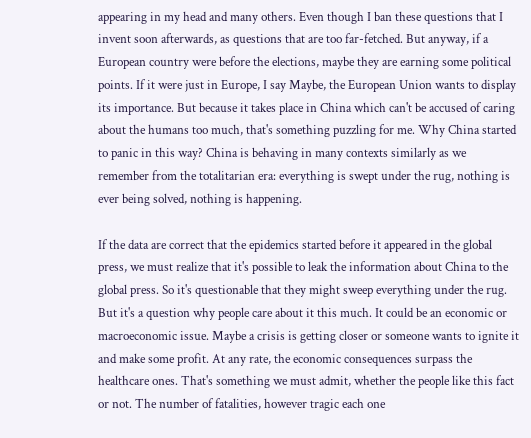appearing in my head and many others. Even though I ban these questions that I invent soon afterwards, as questions that are too far-fetched. But anyway, if a European country were before the elections, maybe they are earning some political points. If it were just in Europe, I say Maybe, the European Union wants to display its importance. But because it takes place in China which can't be accused of caring about the humans too much, that's something puzzling for me. Why China started to panic in this way? China is behaving in many contexts similarly as we remember from the totalitarian era: everything is swept under the rug, nothing is ever being solved, nothing is happening.

If the data are correct that the epidemics started before it appeared in the global press, we must realize that it's possible to leak the information about China to the global press. So it's questionable that they might sweep everything under the rug. But it's a question why people care about it this much. It could be an economic or macroeconomic issue. Maybe a crisis is getting closer or someone wants to ignite it and make some profit. At any rate, the economic consequences surpass the healthcare ones. That's something we must admit, whether the people like this fact or not. The number of fatalities, however tragic each one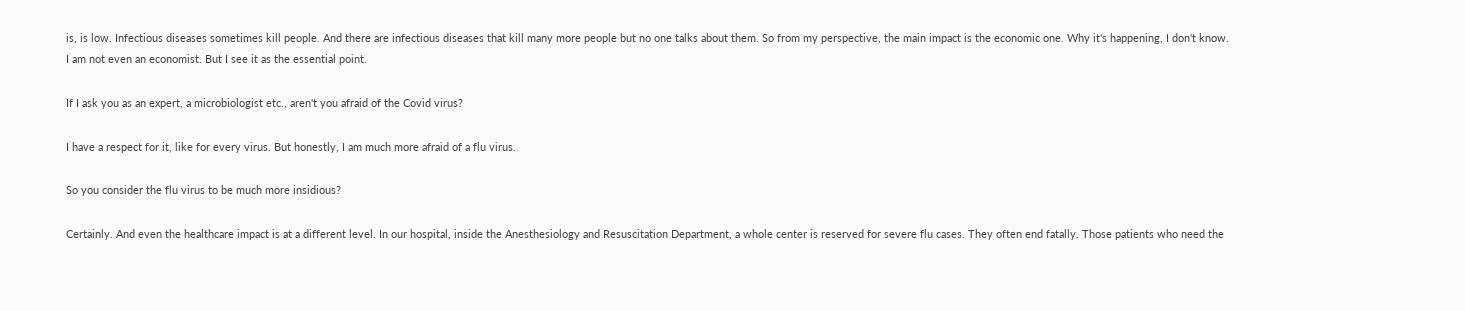is, is low. Infectious diseases sometimes kill people. And there are infectious diseases that kill many more people but no one talks about them. So from my perspective, the main impact is the economic one. Why it's happening, I don't know. I am not even an economist. But I see it as the essential point.

If I ask you as an expert, a microbiologist etc., aren't you afraid of the Covid virus?

I have a respect for it, like for every virus. But honestly, I am much more afraid of a flu virus.

So you consider the flu virus to be much more insidious?

Certainly. And even the healthcare impact is at a different level. In our hospital, inside the Anesthesiology and Resuscitation Department, a whole center is reserved for severe flu cases. They often end fatally. Those patients who need the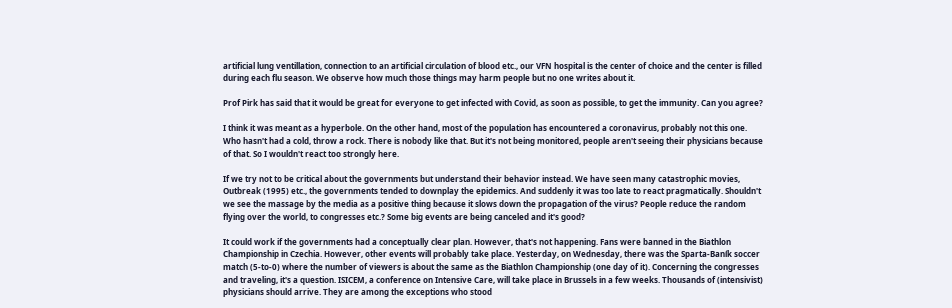artificial lung ventillation, connection to an artificial circulation of blood etc., our VFN hospital is the center of choice and the center is filled during each flu season. We observe how much those things may harm people but no one writes about it.

Prof Pirk has said that it would be great for everyone to get infected with Covid, as soon as possible, to get the immunity. Can you agree?

I think it was meant as a hyperbole. On the other hand, most of the population has encountered a coronavirus, probably not this one. Who hasn't had a cold, throw a rock. There is nobody like that. But it's not being monitored, people aren't seeing their physicians because of that. So I wouldn't react too strongly here.

If we try not to be critical about the governments but understand their behavior instead. We have seen many catastrophic movies, Outbreak (1995) etc., the governments tended to downplay the epidemics. And suddenly it was too late to react pragmatically. Shouldn't we see the massage by the media as a positive thing because it slows down the propagation of the virus? People reduce the random flying over the world, to congresses etc.? Some big events are being canceled and it's good?

It could work if the governments had a conceptually clear plan. However, that's not happening. Fans were banned in the Biathlon Championship in Czechia. However, other events will probably take place. Yesterday, on Wednesday, there was the Sparta-Baník soccer match (5-to-0) where the number of viewers is about the same as the Biathlon Championship (one day of it). Concerning the congresses and traveling, it's a question. ISICEM, a conference on Intensive Care, will take place in Brussels in a few weeks. Thousands of (intensivist) physicians should arrive. They are among the exceptions who stood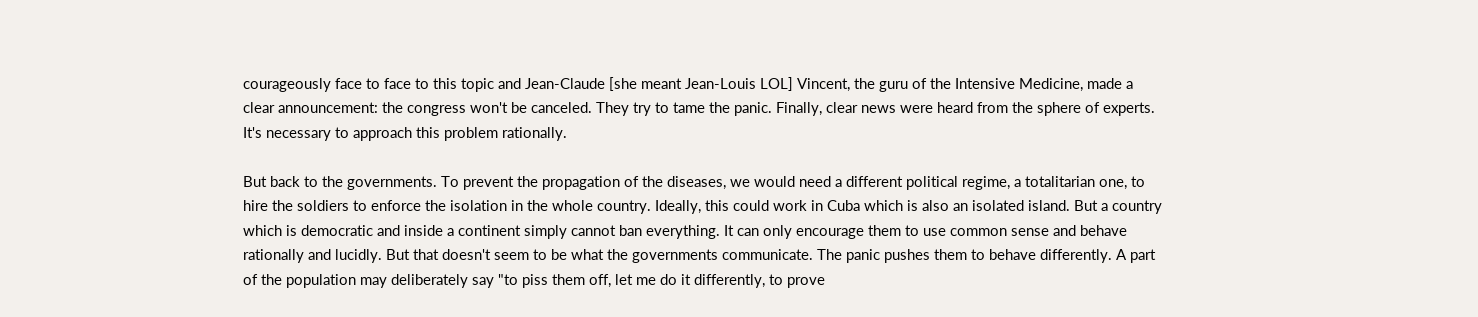courageously face to face to this topic and Jean-Claude [she meant Jean-Louis LOL] Vincent, the guru of the Intensive Medicine, made a clear announcement: the congress won't be canceled. They try to tame the panic. Finally, clear news were heard from the sphere of experts. It's necessary to approach this problem rationally.

But back to the governments. To prevent the propagation of the diseases, we would need a different political regime, a totalitarian one, to hire the soldiers to enforce the isolation in the whole country. Ideally, this could work in Cuba which is also an isolated island. But a country which is democratic and inside a continent simply cannot ban everything. It can only encourage them to use common sense and behave rationally and lucidly. But that doesn't seem to be what the governments communicate. The panic pushes them to behave differently. A part of the population may deliberately say "to piss them off, let me do it differently, to prove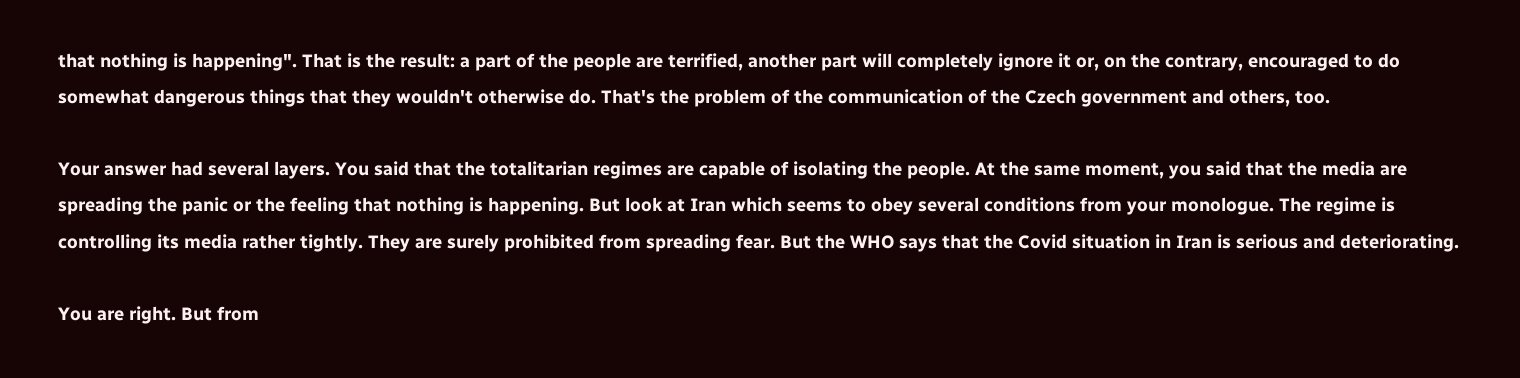that nothing is happening". That is the result: a part of the people are terrified, another part will completely ignore it or, on the contrary, encouraged to do somewhat dangerous things that they wouldn't otherwise do. That's the problem of the communication of the Czech government and others, too.

Your answer had several layers. You said that the totalitarian regimes are capable of isolating the people. At the same moment, you said that the media are spreading the panic or the feeling that nothing is happening. But look at Iran which seems to obey several conditions from your monologue. The regime is controlling its media rather tightly. They are surely prohibited from spreading fear. But the WHO says that the Covid situation in Iran is serious and deteriorating.

You are right. But from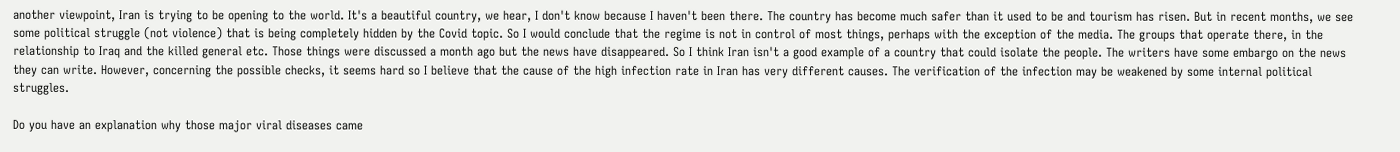another viewpoint, Iran is trying to be opening to the world. It's a beautiful country, we hear, I don't know because I haven't been there. The country has become much safer than it used to be and tourism has risen. But in recent months, we see some political struggle (not violence) that is being completely hidden by the Covid topic. So I would conclude that the regime is not in control of most things, perhaps with the exception of the media. The groups that operate there, in the relationship to Iraq and the killed general etc. Those things were discussed a month ago but the news have disappeared. So I think Iran isn't a good example of a country that could isolate the people. The writers have some embargo on the news they can write. However, concerning the possible checks, it seems hard so I believe that the cause of the high infection rate in Iran has very different causes. The verification of the infection may be weakened by some internal political struggles.

Do you have an explanation why those major viral diseases came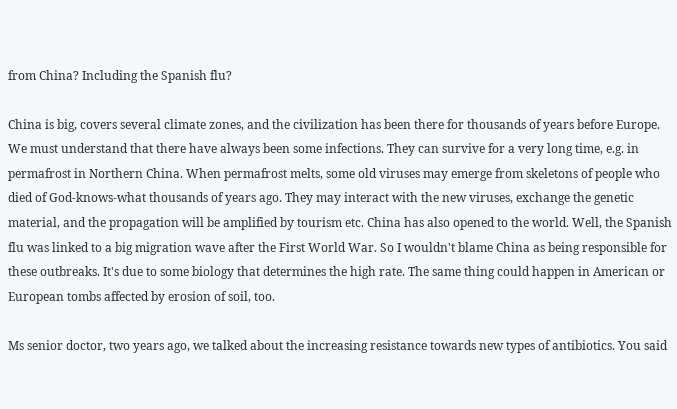from China? Including the Spanish flu?

China is big, covers several climate zones, and the civilization has been there for thousands of years before Europe. We must understand that there have always been some infections. They can survive for a very long time, e.g. in permafrost in Northern China. When permafrost melts, some old viruses may emerge from skeletons of people who died of God-knows-what thousands of years ago. They may interact with the new viruses, exchange the genetic material, and the propagation will be amplified by tourism etc. China has also opened to the world. Well, the Spanish flu was linked to a big migration wave after the First World War. So I wouldn't blame China as being responsible for these outbreaks. It's due to some biology that determines the high rate. The same thing could happen in American or European tombs affected by erosion of soil, too.

Ms senior doctor, two years ago, we talked about the increasing resistance towards new types of antibiotics. You said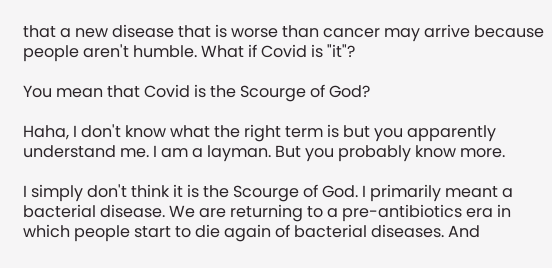that a new disease that is worse than cancer may arrive because people aren't humble. What if Covid is "it"?

You mean that Covid is the Scourge of God?

Haha, I don't know what the right term is but you apparently understand me. I am a layman. But you probably know more.

I simply don't think it is the Scourge of God. I primarily meant a bacterial disease. We are returning to a pre-antibiotics era in which people start to die again of bacterial diseases. And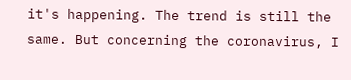it's happening. The trend is still the same. But concerning the coronavirus, I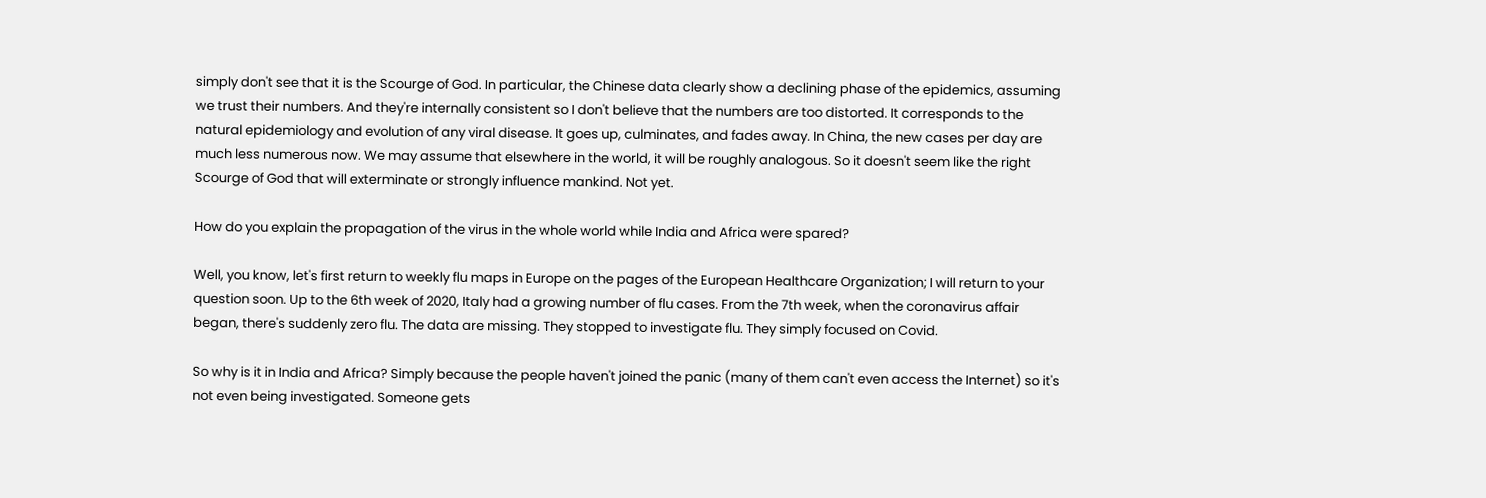simply don't see that it is the Scourge of God. In particular, the Chinese data clearly show a declining phase of the epidemics, assuming we trust their numbers. And they're internally consistent so I don't believe that the numbers are too distorted. It corresponds to the natural epidemiology and evolution of any viral disease. It goes up, culminates, and fades away. In China, the new cases per day are much less numerous now. We may assume that elsewhere in the world, it will be roughly analogous. So it doesn't seem like the right Scourge of God that will exterminate or strongly influence mankind. Not yet.

How do you explain the propagation of the virus in the whole world while India and Africa were spared?

Well, you know, let's first return to weekly flu maps in Europe on the pages of the European Healthcare Organization; I will return to your question soon. Up to the 6th week of 2020, Italy had a growing number of flu cases. From the 7th week, when the coronavirus affair began, there's suddenly zero flu. The data are missing. They stopped to investigate flu. They simply focused on Covid.

So why is it in India and Africa? Simply because the people haven't joined the panic (many of them can't even access the Internet) so it's not even being investigated. Someone gets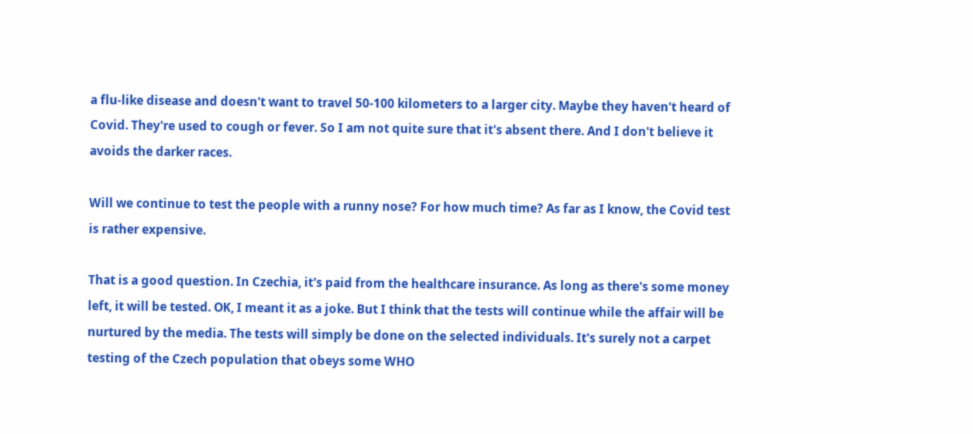a flu-like disease and doesn't want to travel 50-100 kilometers to a larger city. Maybe they haven't heard of Covid. They're used to cough or fever. So I am not quite sure that it's absent there. And I don't believe it avoids the darker races.

Will we continue to test the people with a runny nose? For how much time? As far as I know, the Covid test is rather expensive.

That is a good question. In Czechia, it's paid from the healthcare insurance. As long as there's some money left, it will be tested. OK, I meant it as a joke. But I think that the tests will continue while the affair will be nurtured by the media. The tests will simply be done on the selected individuals. It's surely not a carpet testing of the Czech population that obeys some WHO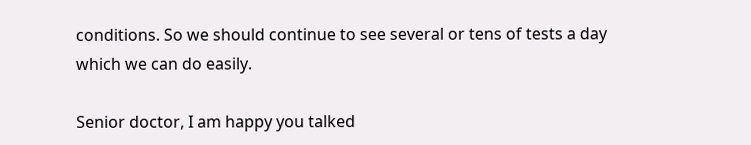conditions. So we should continue to see several or tens of tests a day which we can do easily.

Senior doctor, I am happy you talked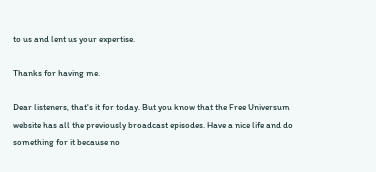to us and lent us your expertise.

Thanks for having me.

Dear listeners, that's it for today. But you know that the Free Universum website has all the previously broadcast episodes. Have a nice life and do something for it because no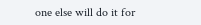one else will do it for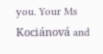you. Your Ms Kociánová and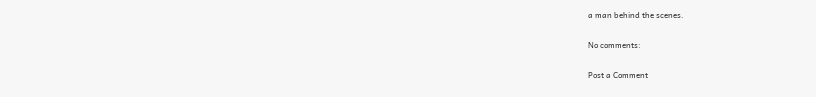a man behind the scenes.

No comments:

Post a Comment